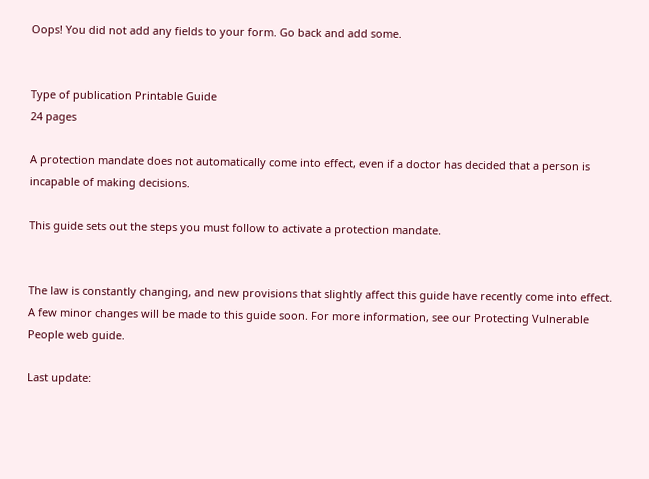Oops! You did not add any fields to your form. Go back and add some.


Type of publication Printable Guide
24 pages

A protection mandate does not automatically come into effect, even if a doctor has decided that a person is incapable of making decisions.

This guide sets out the steps you must follow to activate a protection mandate.


The law is constantly changing, and new provisions that slightly affect this guide have recently come into effect. A few minor changes will be made to this guide soon. For more information, see our Protecting Vulnerable People web guide.

Last update: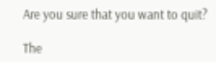Are you sure that you want to quit?

The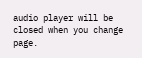audio player will be closed when you change page.